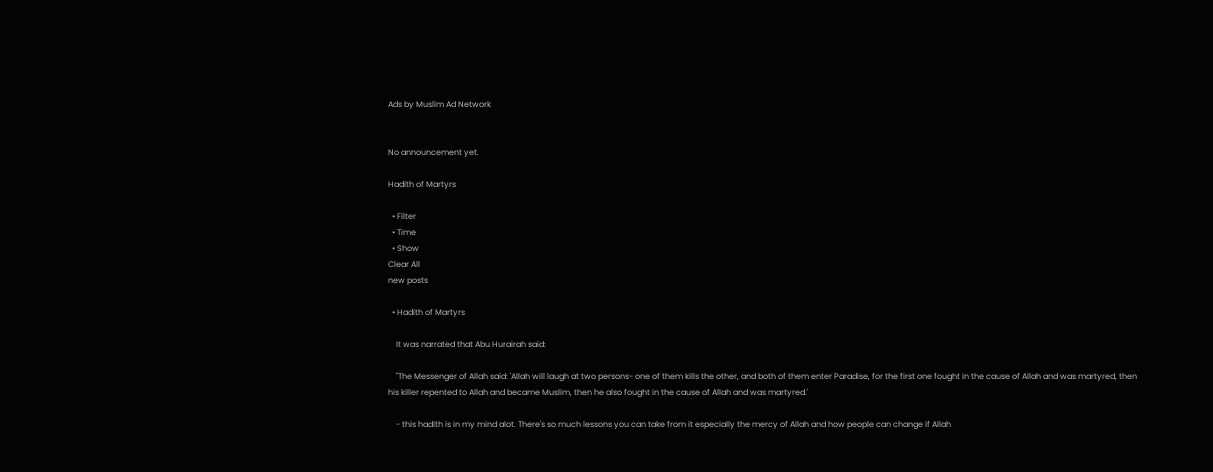Ads by Muslim Ad Network


No announcement yet.

Hadith of Martyrs

  • Filter
  • Time
  • Show
Clear All
new posts

  • Hadith of Martyrs

    It was narrated that Abu Hurairah said:

    "The Messenger of Allah said: 'Allah will laugh at two persons- one of them kills the other, and both of them enter Paradise, for the first one fought in the cause of Allah and was martyred, then his killer repented to Allah and became Muslim, then he also fought in the cause of Allah and was martyred.'

    - this hadith is in my mind alot. There's so much lessons you can take from it especially the mercy of Allah and how people can change if Allah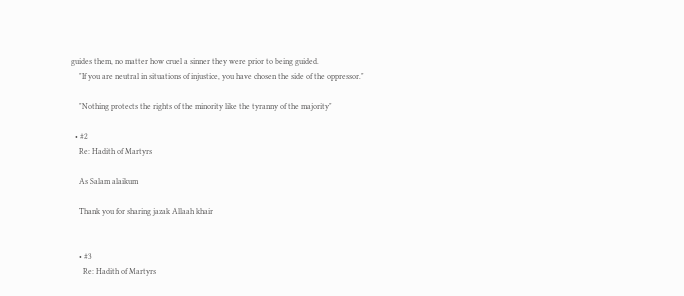guides them, no matter how cruel a sinner they were prior to being guided.
    "If you are neutral in situations of injustice, you have chosen the side of the oppressor."

    "Nothing protects the rights of the minority like the tyranny of the majority"

  • #2
    Re: Hadith of Martyrs

    As Salam alaikum

    Thank you for sharing jazak Allaah khair


    • #3
      Re: Hadith of Martyrs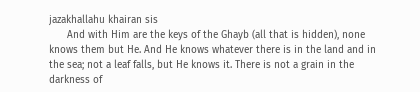jazakhallahu khairan sis
      And with Him are the keys of the Ghayb (all that is hidden), none knows them but He. And He knows whatever there is in the land and in the sea; not a leaf falls, but He knows it. There is not a grain in the darkness of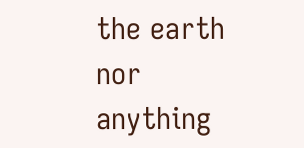the earth nor anything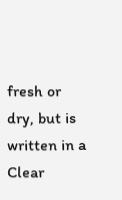fresh or dry, but is written in a Clear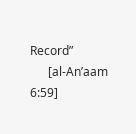Record”
      [al-An’aam 6:59]